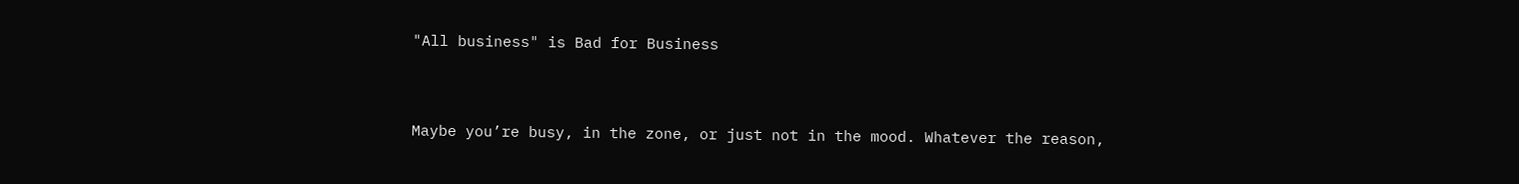"All business" is Bad for Business


Maybe you’re busy, in the zone, or just not in the mood. Whatever the reason,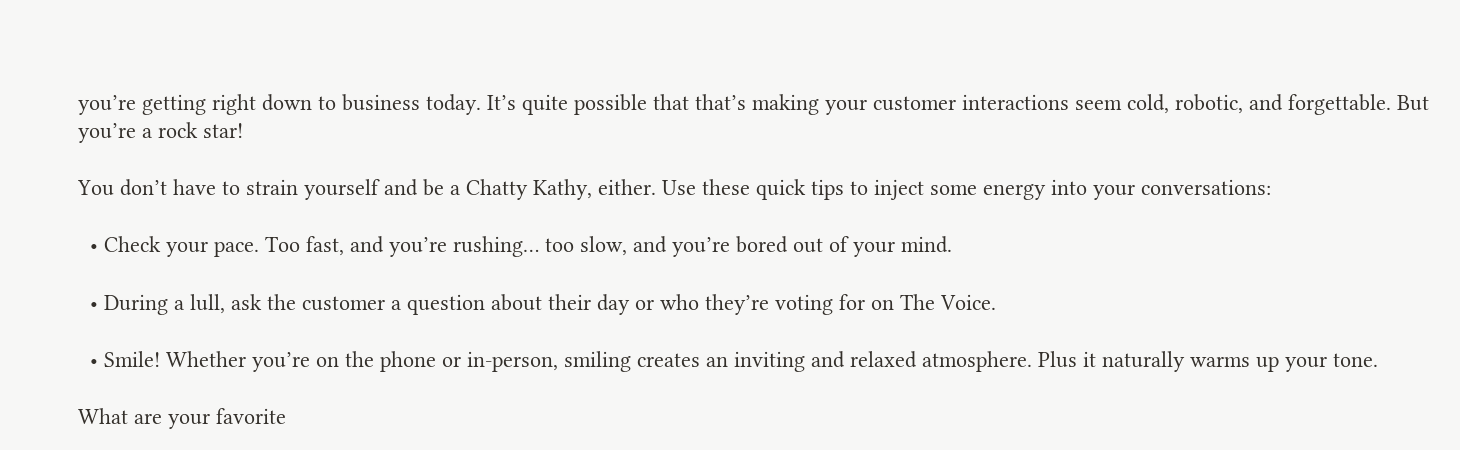you’re getting right down to business today. It’s quite possible that that’s making your customer interactions seem cold, robotic, and forgettable. But you’re a rock star!

You don’t have to strain yourself and be a Chatty Kathy, either. Use these quick tips to inject some energy into your conversations:

  • Check your pace. Too fast, and you’re rushing… too slow, and you’re bored out of your mind.

  • During a lull, ask the customer a question about their day or who they’re voting for on The Voice.

  • Smile! Whether you’re on the phone or in-person, smiling creates an inviting and relaxed atmosphere. Plus it naturally warms up your tone.

What are your favorite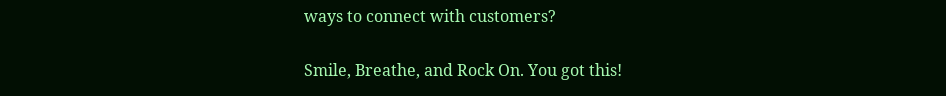ways to connect with customers?

Smile, Breathe, and Rock On. You got this!